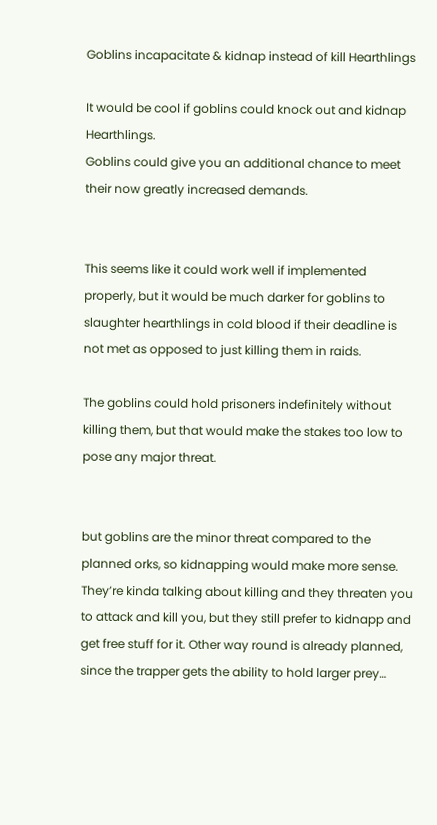Goblins incapacitate & kidnap instead of kill Hearthlings

It would be cool if goblins could knock out and kidnap Hearthlings.
Goblins could give you an additional chance to meet their now greatly increased demands.


This seems like it could work well if implemented properly, but it would be much darker for goblins to slaughter hearthlings in cold blood if their deadline is not met as opposed to just killing them in raids.

The goblins could hold prisoners indefinitely without killing them, but that would make the stakes too low to pose any major threat.


but goblins are the minor threat compared to the planned orks, so kidnapping would make more sense. They’re kinda talking about killing and they threaten you to attack and kill you, but they still prefer to kidnapp and get free stuff for it. Other way round is already planned, since the trapper gets the ability to hold larger prey…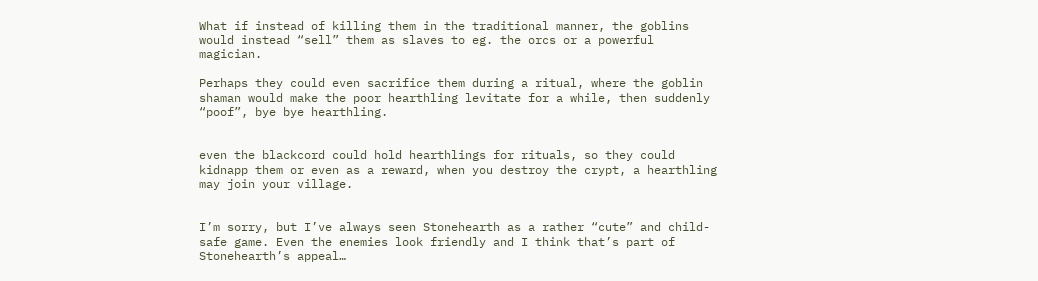What if instead of killing them in the traditional manner, the goblins would instead “sell” them as slaves to eg. the orcs or a powerful magician.

Perhaps they could even sacrifice them during a ritual, where the goblin shaman would make the poor hearthling levitate for a while, then suddenly “poof”, bye bye hearthling.


even the blackcord could hold hearthlings for rituals, so they could kidnapp them or even as a reward, when you destroy the crypt, a hearthling may join your village.


I’m sorry, but I’ve always seen Stonehearth as a rather “cute” and child-safe game. Even the enemies look friendly and I think that’s part of Stonehearth’s appeal…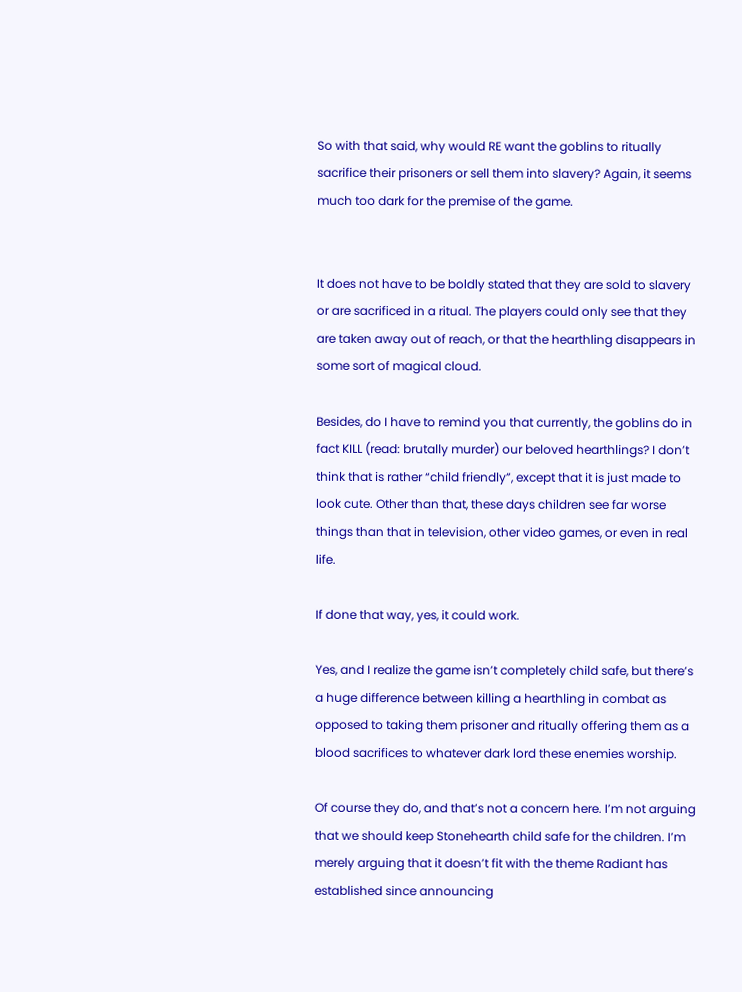So with that said, why would RE want the goblins to ritually sacrifice their prisoners or sell them into slavery? Again, it seems much too dark for the premise of the game.


It does not have to be boldly stated that they are sold to slavery or are sacrificed in a ritual. The players could only see that they are taken away out of reach, or that the hearthling disappears in some sort of magical cloud.

Besides, do I have to remind you that currently, the goblins do in fact KILL (read: brutally murder) our beloved hearthlings? I don’t think that is rather “child friendly”, except that it is just made to look cute. Other than that, these days children see far worse things than that in television, other video games, or even in real life.

If done that way, yes, it could work.

Yes, and I realize the game isn’t completely child safe, but there’s a huge difference between killing a hearthling in combat as opposed to taking them prisoner and ritually offering them as a blood sacrifices to whatever dark lord these enemies worship.

Of course they do, and that’s not a concern here. I’m not arguing that we should keep Stonehearth child safe for the children. I’m merely arguing that it doesn’t fit with the theme Radiant has established since announcing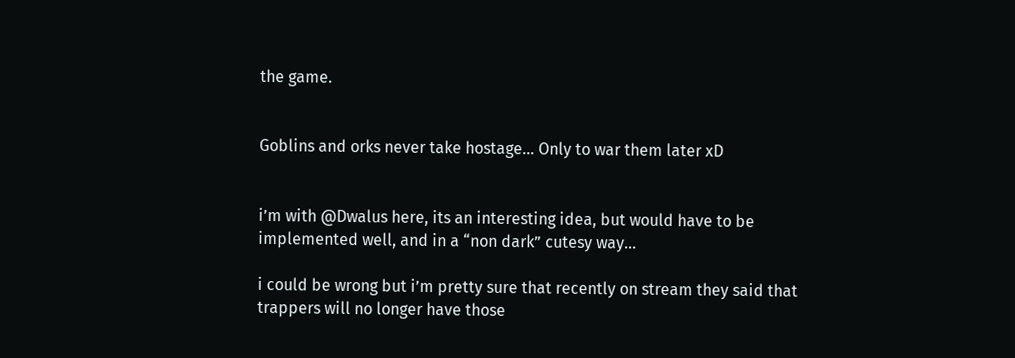the game.


Goblins and orks never take hostage… Only to war them later xD


i’m with @Dwalus here, its an interesting idea, but would have to be implemented well, and in a “non dark” cutesy way…

i could be wrong but i’m pretty sure that recently on stream they said that trappers will no longer have those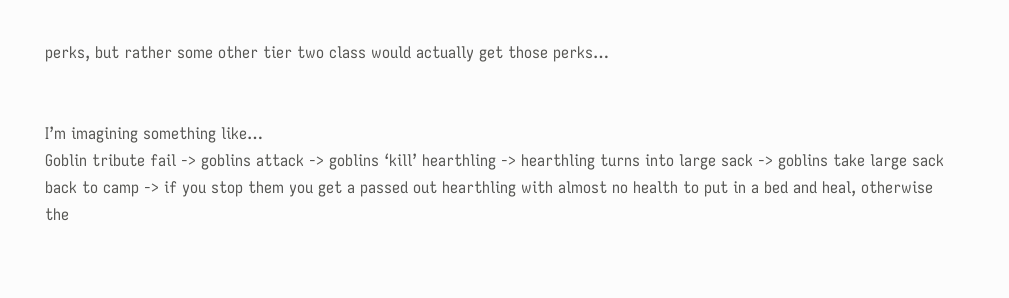perks, but rather some other tier two class would actually get those perks…


I’m imagining something like…
Goblin tribute fail -> goblins attack -> goblins ‘kill’ hearthling -> hearthling turns into large sack -> goblins take large sack back to camp -> if you stop them you get a passed out hearthling with almost no health to put in a bed and heal, otherwise the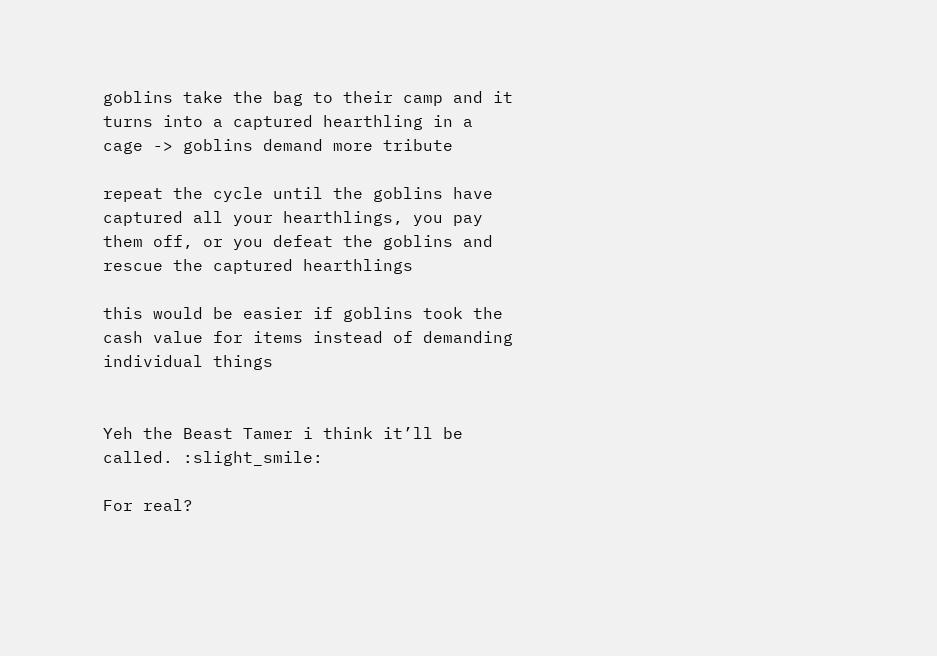goblins take the bag to their camp and it turns into a captured hearthling in a cage -> goblins demand more tribute

repeat the cycle until the goblins have captured all your hearthlings, you pay them off, or you defeat the goblins and rescue the captured hearthlings

this would be easier if goblins took the cash value for items instead of demanding individual things


Yeh the Beast Tamer i think it’ll be called. :slight_smile:

For real?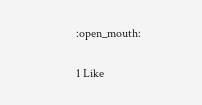:open_mouth:

1 Like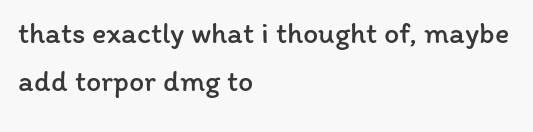thats exactly what i thought of, maybe add torpor dmg to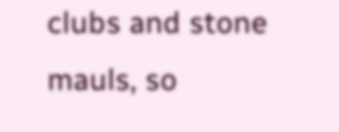clubs and stone mauls, so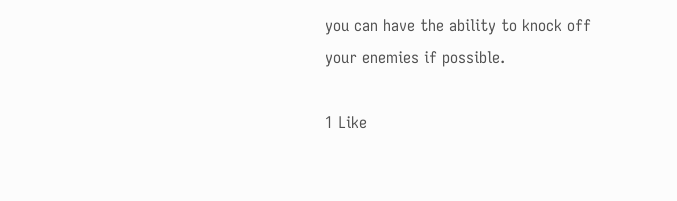you can have the ability to knock off your enemies if possible.

1 Like